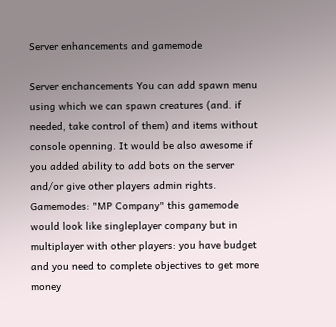Server enhancements and gamemode

Server enchancements You can add spawn menu using which we can spawn creatures (and. if needed, take control of them) and items without console openning. It would be also awesome if you added ability to add bots on the server and/or give other players admin rights.
Gamemodes: "MP Company" this gamemode would look like singleplayer company but in multiplayer with other players: you have budget and you need to complete objectives to get more money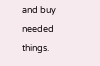and buy needed things.